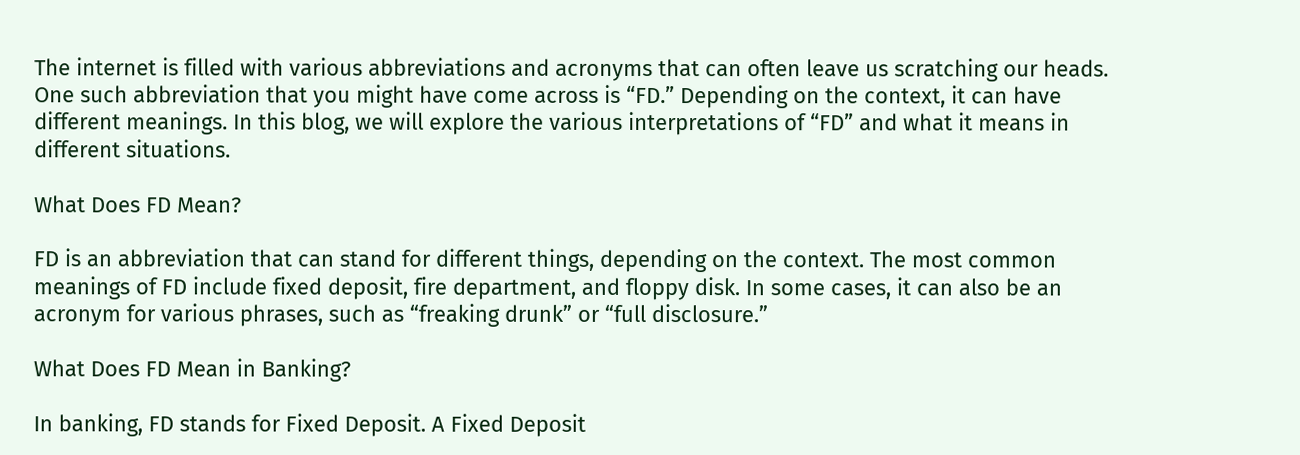The internet is filled with various abbreviations and acronyms that can often leave us scratching our heads. One such abbreviation that you might have come across is “FD.” Depending on the context, it can have different meanings. In this blog, we will explore the various interpretations of “FD” and what it means in different situations.

What Does FD Mean?

FD is an abbreviation that can stand for different things, depending on the context. The most common meanings of FD include fixed deposit, fire department, and floppy disk. In some cases, it can also be an acronym for various phrases, such as “freaking drunk” or “full disclosure.”

What Does FD Mean in Banking?

In banking, FD stands for Fixed Deposit. A Fixed Deposit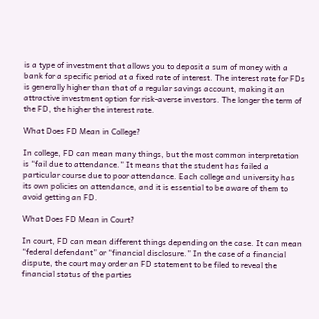is a type of investment that allows you to deposit a sum of money with a bank for a specific period at a fixed rate of interest. The interest rate for FDs is generally higher than that of a regular savings account, making it an attractive investment option for risk-averse investors. The longer the term of the FD, the higher the interest rate.

What Does FD Mean in College?

In college, FD can mean many things, but the most common interpretation is “fail due to attendance.” It means that the student has failed a particular course due to poor attendance. Each college and university has its own policies on attendance, and it is essential to be aware of them to avoid getting an FD.

What Does FD Mean in Court?

In court, FD can mean different things depending on the case. It can mean “federal defendant” or “financial disclosure.” In the case of a financial dispute, the court may order an FD statement to be filed to reveal the financial status of the parties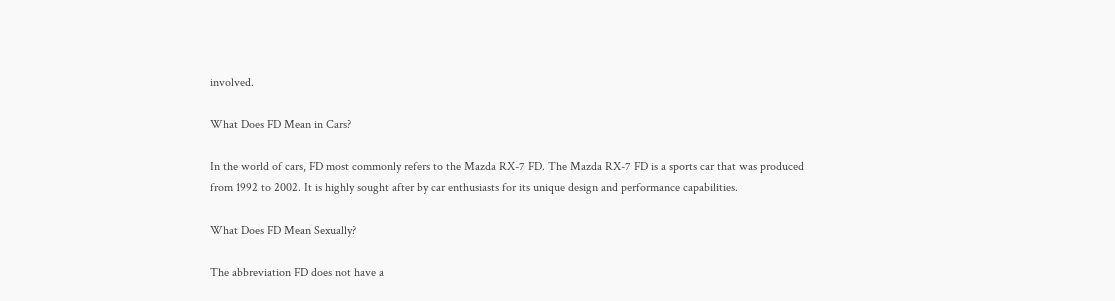involved.

What Does FD Mean in Cars?

In the world of cars, FD most commonly refers to the Mazda RX-7 FD. The Mazda RX-7 FD is a sports car that was produced from 1992 to 2002. It is highly sought after by car enthusiasts for its unique design and performance capabilities.

What Does FD Mean Sexually?

The abbreviation FD does not have a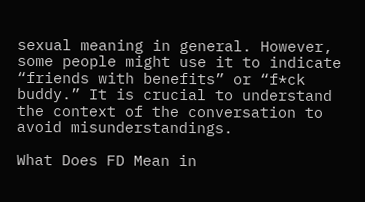sexual meaning in general. However, some people might use it to indicate “friends with benefits” or “f*ck buddy.” It is crucial to understand the context of the conversation to avoid misunderstandings.

What Does FD Mean in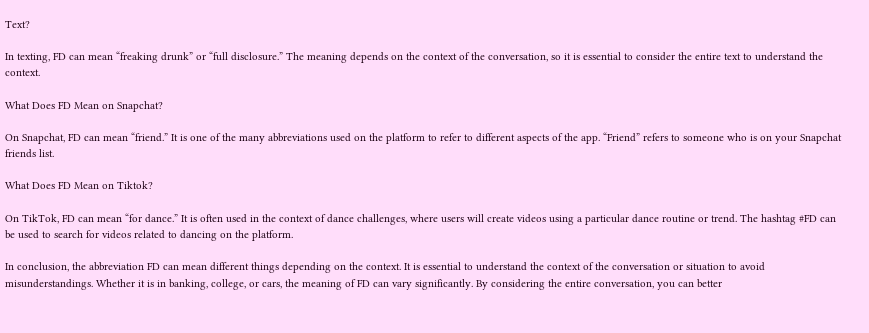Text?

In texting, FD can mean “freaking drunk” or “full disclosure.” The meaning depends on the context of the conversation, so it is essential to consider the entire text to understand the context.

What Does FD Mean on Snapchat?

On Snapchat, FD can mean “friend.” It is one of the many abbreviations used on the platform to refer to different aspects of the app. “Friend” refers to someone who is on your Snapchat friends list.

What Does FD Mean on Tiktok?

On TikTok, FD can mean “for dance.” It is often used in the context of dance challenges, where users will create videos using a particular dance routine or trend. The hashtag #FD can be used to search for videos related to dancing on the platform.

In conclusion, the abbreviation FD can mean different things depending on the context. It is essential to understand the context of the conversation or situation to avoid misunderstandings. Whether it is in banking, college, or cars, the meaning of FD can vary significantly. By considering the entire conversation, you can better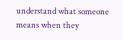understand what someone means when they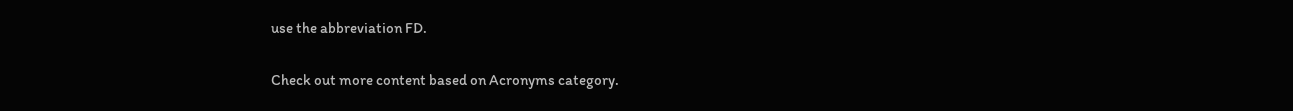use the abbreviation FD.

Check out more content based on Acronyms category.